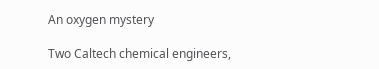An oxygen mystery

Two Caltech chemical engineers,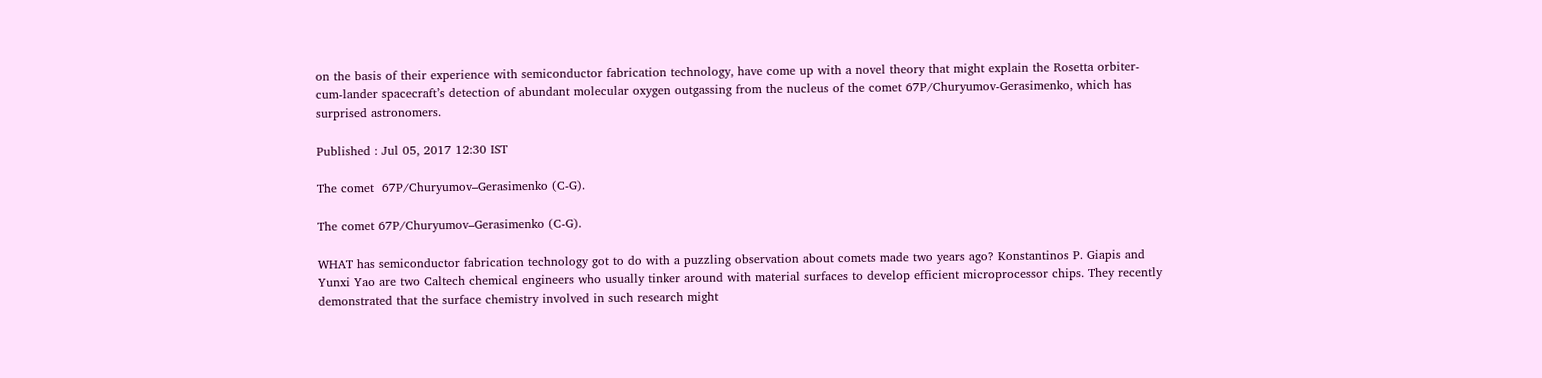on the basis of their experience with semiconductor fabrication technology, have come up with a novel theory that might explain the Rosetta orbiter-cum-lander spacecraft’s detection of abundant molecular oxygen outgassing from the nucleus of the comet 67P/Churyumov-Gerasimenko, which has surprised astronomers.

Published : Jul 05, 2017 12:30 IST

The comet  67P/Churyumov–Gerasimenko (C-G).

The comet 67P/Churyumov–Gerasimenko (C-G).

WHAT has semiconductor fabrication technology got to do with a puzzling observation about comets made two years ago? Konstantinos P. Giapis and Yunxi Yao are two Caltech chemical engineers who usually tinker around with material surfaces to develop efficient microprocessor chips. They recently demonstrated that the surface chemistry involved in such research might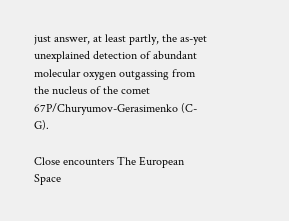just answer, at least partly, the as-yet unexplained detection of abundant molecular oxygen outgassing from the nucleus of the comet 67P/Churyumov-Gerasimenko (C-G).

Close encounters The European Space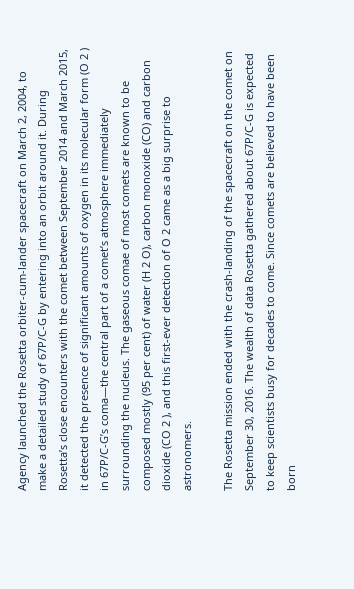Agency launched the Rosetta orbiter-cum-lander spacecraft on March 2, 2004, to make a detailed study of 67P/C-G by entering into an orbit around it. During Rosetta’s close encounters with the comet between September 2014 and March 2015, it detected the presence of significant amounts of oxygen in its molecular form (O 2 ) in 67P/C-G’s coma—the central part of a comet’s atmosphere immediately surrounding the nucleus. The gaseous comae of most comets are known to be composed mostly (95 per cent) of water (H 2 O), carbon monoxide (CO) and carbon dioxide (CO 2 ), and this first-ever detection of O 2 came as a big surprise to astronomers.

The Rosetta mission ended with the crash-landing of the spacecraft on the comet on September 30, 2016. The wealth of data Rosetta gathered about 67P/C-G is expected to keep scientists busy for decades to come. Since comets are believed to have been born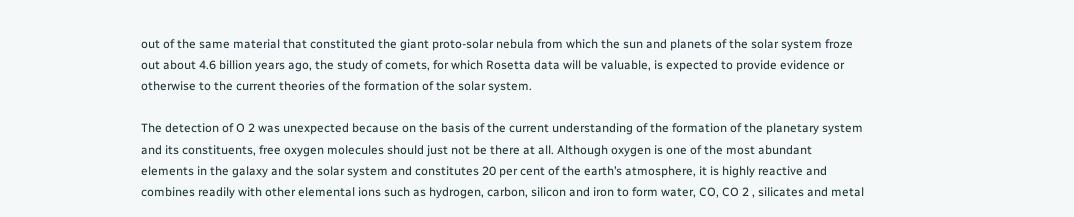out of the same material that constituted the giant proto-solar nebula from which the sun and planets of the solar system froze out about 4.6 billion years ago, the study of comets, for which Rosetta data will be valuable, is expected to provide evidence or otherwise to the current theories of the formation of the solar system.

The detection of O 2 was unexpected because on the basis of the current understanding of the formation of the planetary system and its constituents, free oxygen molecules should just not be there at all. Although oxygen is one of the most abundant elements in the galaxy and the solar system and constitutes 20 per cent of the earth’s atmosphere, it is highly reactive and combines readily with other elemental ions such as hydrogen, carbon, silicon and iron to form water, CO, CO 2 , silicates and metal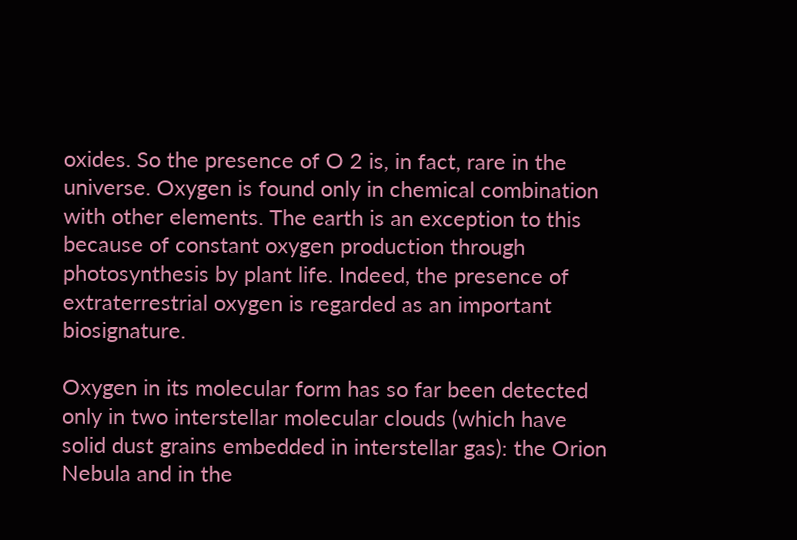oxides. So the presence of O 2 is, in fact, rare in the universe. Oxygen is found only in chemical combination with other elements. The earth is an exception to this because of constant oxygen production through photosynthesis by plant life. Indeed, the presence of extraterrestrial oxygen is regarded as an important biosignature.

Oxygen in its molecular form has so far been detected only in two interstellar molecular clouds (which have solid dust grains embedded in interstellar gas): the Orion Nebula and in the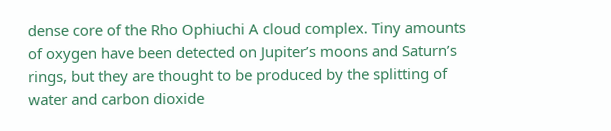dense core of the Rho Ophiuchi A cloud complex. Tiny amounts of oxygen have been detected on Jupiter’s moons and Saturn’s rings, but they are thought to be produced by the splitting of water and carbon dioxide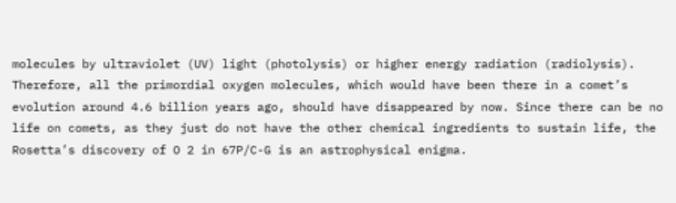molecules by ultraviolet (UV) light (photolysis) or higher energy radiation (radiolysis). Therefore, all the primordial oxygen molecules, which would have been there in a comet’s evolution around 4.6 billion years ago, should have disappeared by now. Since there can be no life on comets, as they just do not have the other chemical ingredients to sustain life, the Rosetta’s discovery of O 2 in 67P/C-G is an astrophysical enigma.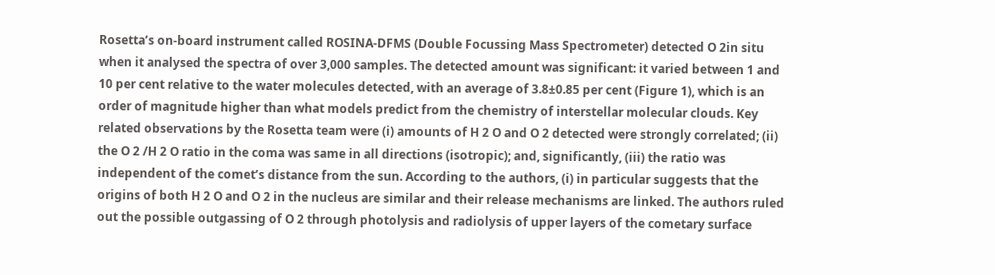Rosetta’s on-board instrument called ROSINA-DFMS (Double Focussing Mass Spectrometer) detected O 2in situ when it analysed the spectra of over 3,000 samples. The detected amount was significant: it varied between 1 and 10 per cent relative to the water molecules detected, with an average of 3.8±0.85 per cent (Figure 1), which is an order of magnitude higher than what models predict from the chemistry of interstellar molecular clouds. Key related observations by the Rosetta team were (i) amounts of H 2 O and O 2 detected were strongly correlated; (ii) the O 2 /H 2 O ratio in the coma was same in all directions (isotropic); and, significantly, (iii) the ratio was independent of the comet’s distance from the sun. According to the authors, (i) in particular suggests that the origins of both H 2 O and O 2 in the nucleus are similar and their release mechanisms are linked. The authors ruled out the possible outgassing of O 2 through photolysis and radiolysis of upper layers of the cometary surface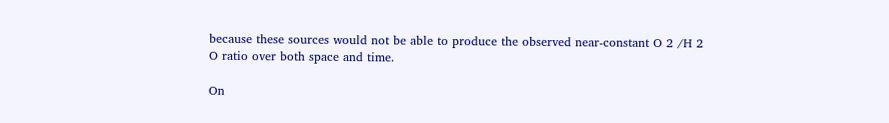because these sources would not be able to produce the observed near-constant O 2 /H 2 O ratio over both space and time.

On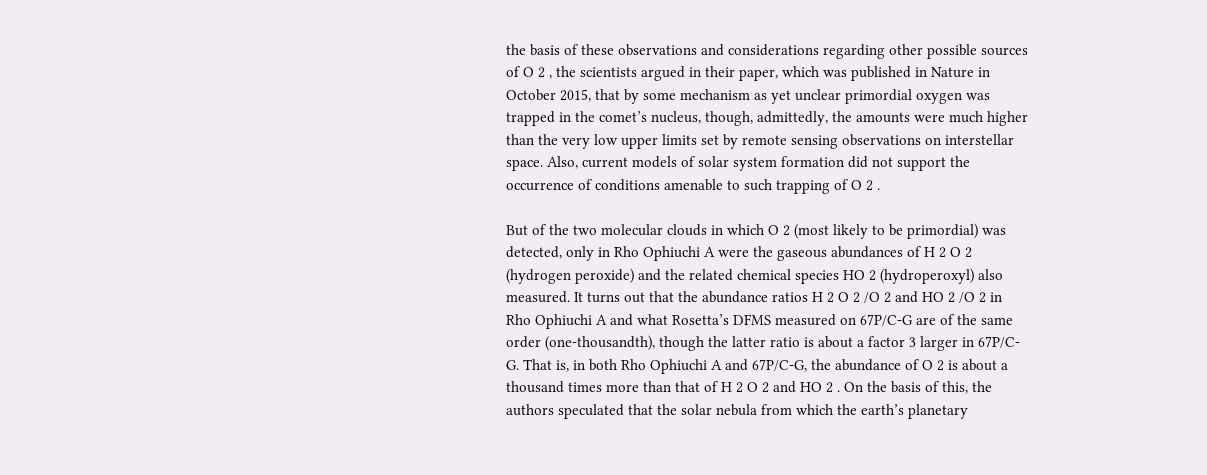the basis of these observations and considerations regarding other possible sources of O 2 , the scientists argued in their paper, which was published in Nature in October 2015, that by some mechanism as yet unclear primordial oxygen was trapped in the comet’s nucleus, though, admittedly, the amounts were much higher than the very low upper limits set by remote sensing observations on interstellar space. Also, current models of solar system formation did not support the occurrence of conditions amenable to such trapping of O 2 .

But of the two molecular clouds in which O 2 (most likely to be primordial) was detected, only in Rho Ophiuchi A were the gaseous abundances of H 2 O 2 (hydrogen peroxide) and the related chemical species HO 2 (hydroperoxyl) also measured. It turns out that the abundance ratios H 2 O 2 /O 2 and HO 2 /O 2 in Rho Ophiuchi A and what Rosetta’s DFMS measured on 67P/C-G are of the same order (one-thousandth), though the latter ratio is about a factor 3 larger in 67P/C-G. That is, in both Rho Ophiuchi A and 67P/C-G, the abundance of O 2 is about a thousand times more than that of H 2 O 2 and HO 2 . On the basis of this, the authors speculated that the solar nebula from which the earth’s planetary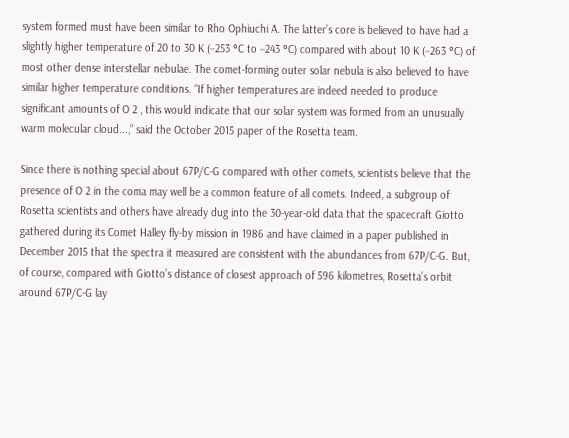system formed must have been similar to Rho Ophiuchi A. The latter’s core is believed to have had a slightly higher temperature of 20 to 30 K (−253 °C to −243 °C) compared with about 10 K (−263 °C) of most other dense interstellar nebulae. The comet-forming outer solar nebula is also believed to have similar higher temperature conditions. “If higher temperatures are indeed needed to produce significant amounts of O 2 , this would indicate that our solar system was formed from an unusually warm molecular cloud...,” said the October 2015 paper of the Rosetta team.

Since there is nothing special about 67P/C-G compared with other comets, scientists believe that the presence of O 2 in the coma may well be a common feature of all comets. Indeed, a subgroup of Rosetta scientists and others have already dug into the 30-year-old data that the spacecraft Giotto gathered during its Comet Halley fly-by mission in 1986 and have claimed in a paper published in December 2015 that the spectra it measured are consistent with the abundances from 67P/C-G. But, of course, compared with Giotto’s distance of closest approach of 596 kilometres, Rosetta’s orbit around 67P/C-G lay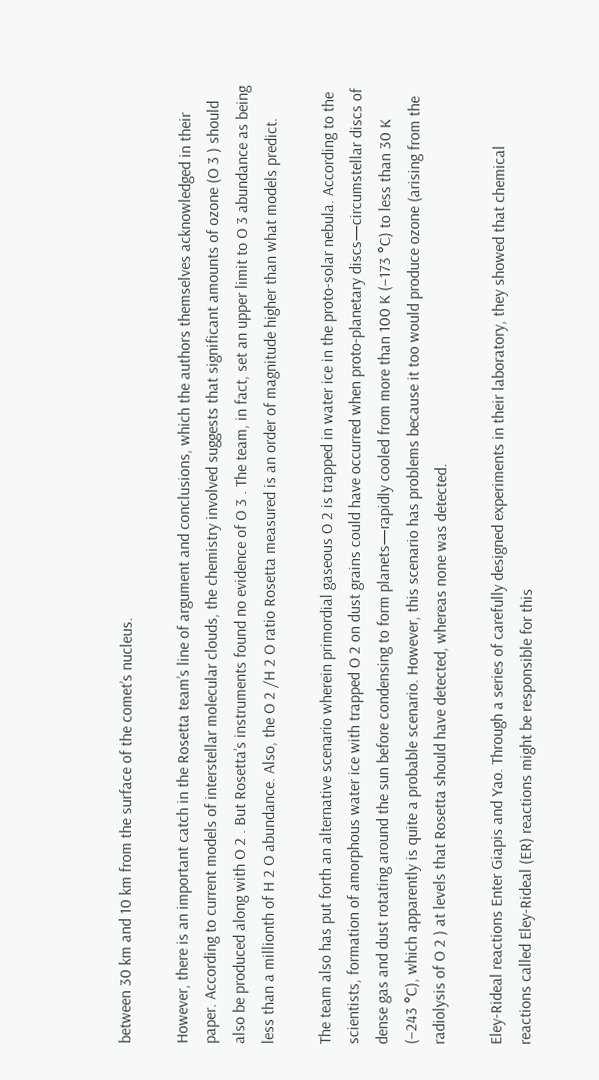between 30 km and 10 km from the surface of the comet’s nucleus.

However, there is an important catch in the Rosetta team’s line of argument and conclusions, which the authors themselves acknowledged in their paper. According to current models of interstellar molecular clouds, the chemistry involved suggests that significant amounts of ozone (O 3 ) should also be produced along with O 2 . But Rosetta’s instruments found no evidence of O 3 . The team, in fact, set an upper limit to O 3 abundance as being less than a millionth of H 2 O abundance. Also, the O 2 /H 2 O ratio Rosetta measured is an order of magnitude higher than what models predict.

The team also has put forth an alternative scenario wherein primordial gaseous O 2 is trapped in water ice in the proto-solar nebula. According to the scientists, formation of amorphous water ice with trapped O 2 on dust grains could have occurred when proto-planetary discs—circumstellar discs of dense gas and dust rotating around the sun before condensing to form planets—rapidly cooled from more than 100 K (−173 °C) to less than 30 K (−243 °C), which apparently is quite a probable scenario. However, this scenario has problems because it too would produce ozone (arising from the radiolysis of O 2 ) at levels that Rosetta should have detected, whereas none was detected.

Eley-Rideal reactions Enter Giapis and Yao. Through a series of carefully designed experiments in their laboratory, they showed that chemical reactions called Eley-Rideal (ER) reactions might be responsible for this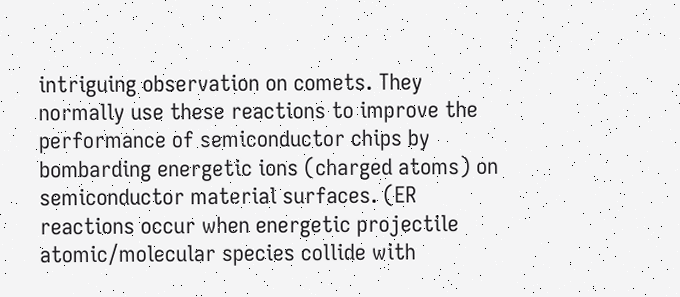intriguing observation on comets. They normally use these reactions to improve the performance of semiconductor chips by bombarding energetic ions (charged atoms) on semiconductor material surfaces. (ER reactions occur when energetic projectile atomic/molecular species collide with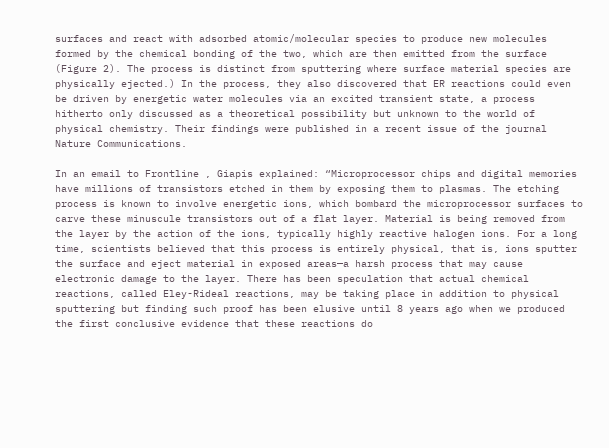surfaces and react with adsorbed atomic/molecular species to produce new molecules formed by the chemical bonding of the two, which are then emitted from the surface (Figure 2). The process is distinct from sputtering where surface material species are physically ejected.) In the process, they also discovered that ER reactions could even be driven by energetic water molecules via an excited transient state, a process hitherto only discussed as a theoretical possibility but unknown to the world of physical chemistry. Their findings were published in a recent issue of the journal Nature Communications.

In an email to Frontline , Giapis explained: “Microprocessor chips and digital memories have millions of transistors etched in them by exposing them to plasmas. The etching process is known to involve energetic ions, which bombard the microprocessor surfaces to carve these minuscule transistors out of a flat layer. Material is being removed from the layer by the action of the ions, typically highly reactive halogen ions. For a long time, scientists believed that this process is entirely physical, that is, ions sputter the surface and eject material in exposed areas—a harsh process that may cause electronic damage to the layer. There has been speculation that actual chemical reactions, called Eley-Rideal reactions, may be taking place in addition to physical sputtering but finding such proof has been elusive until 8 years ago when we produced the first conclusive evidence that these reactions do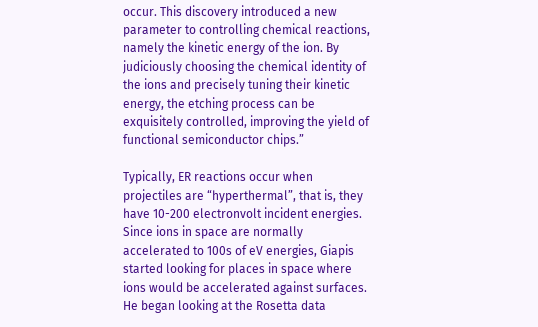occur. This discovery introduced a new parameter to controlling chemical reactions, namely the kinetic energy of the ion. By judiciously choosing the chemical identity of the ions and precisely tuning their kinetic energy, the etching process can be exquisitely controlled, improving the yield of functional semiconductor chips.”

Typically, ER reactions occur when projectiles are “hyperthermal”, that is, they have 10-200 electronvolt incident energies. Since ions in space are normally accelerated to 100s of eV energies, Giapis started looking for places in space where ions would be accelerated against surfaces. He began looking at the Rosetta data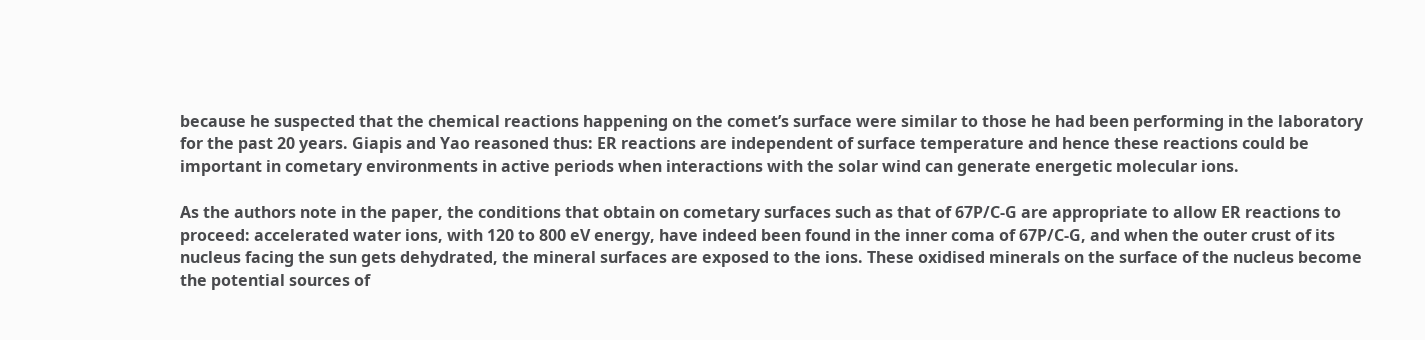because he suspected that the chemical reactions happening on the comet’s surface were similar to those he had been performing in the laboratory for the past 20 years. Giapis and Yao reasoned thus: ER reactions are independent of surface temperature and hence these reactions could be important in cometary environments in active periods when interactions with the solar wind can generate energetic molecular ions.

As the authors note in the paper, the conditions that obtain on cometary surfaces such as that of 67P/C-G are appropriate to allow ER reactions to proceed: accelerated water ions, with 120 to 800 eV energy, have indeed been found in the inner coma of 67P/C-G, and when the outer crust of its nucleus facing the sun gets dehydrated, the mineral surfaces are exposed to the ions. These oxidised minerals on the surface of the nucleus become the potential sources of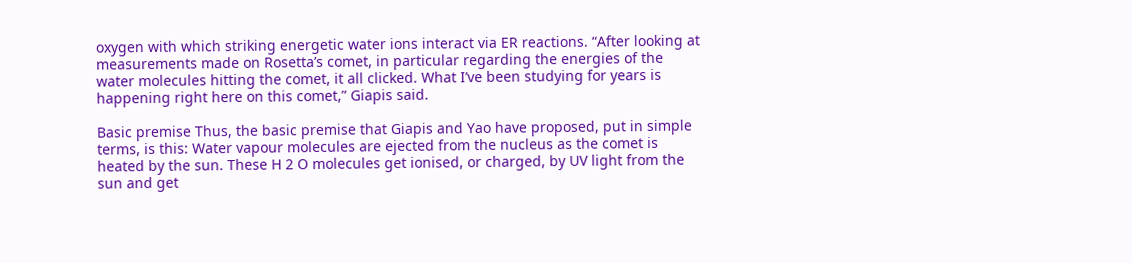oxygen with which striking energetic water ions interact via ER reactions. “After looking at measurements made on Rosetta’s comet, in particular regarding the energies of the water molecules hitting the comet, it all clicked. What I’ve been studying for years is happening right here on this comet,” Giapis said.

Basic premise Thus, the basic premise that Giapis and Yao have proposed, put in simple terms, is this: Water vapour molecules are ejected from the nucleus as the comet is heated by the sun. These H 2 O molecules get ionised, or charged, by UV light from the sun and get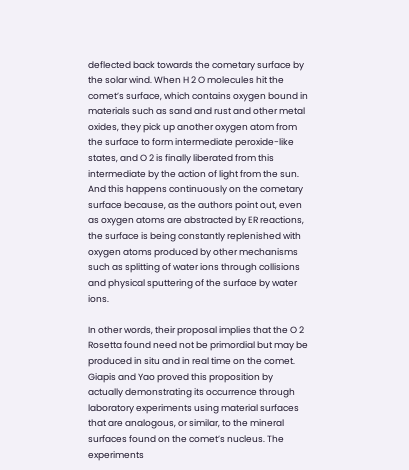deflected back towards the cometary surface by the solar wind. When H 2 O molecules hit the comet’s surface, which contains oxygen bound in materials such as sand and rust and other metal oxides, they pick up another oxygen atom from the surface to form intermediate peroxide-like states, and O 2 is finally liberated from this intermediate by the action of light from the sun. And this happens continuously on the cometary surface because, as the authors point out, even as oxygen atoms are abstracted by ER reactions, the surface is being constantly replenished with oxygen atoms produced by other mechanisms such as splitting of water ions through collisions and physical sputtering of the surface by water ions.

In other words, their proposal implies that the O 2 Rosetta found need not be primordial but may be produced in situ and in real time on the comet. Giapis and Yao proved this proposition by actually demonstrating its occurrence through laboratory experiments using material surfaces that are analogous, or similar, to the mineral surfaces found on the comet’s nucleus. The experiments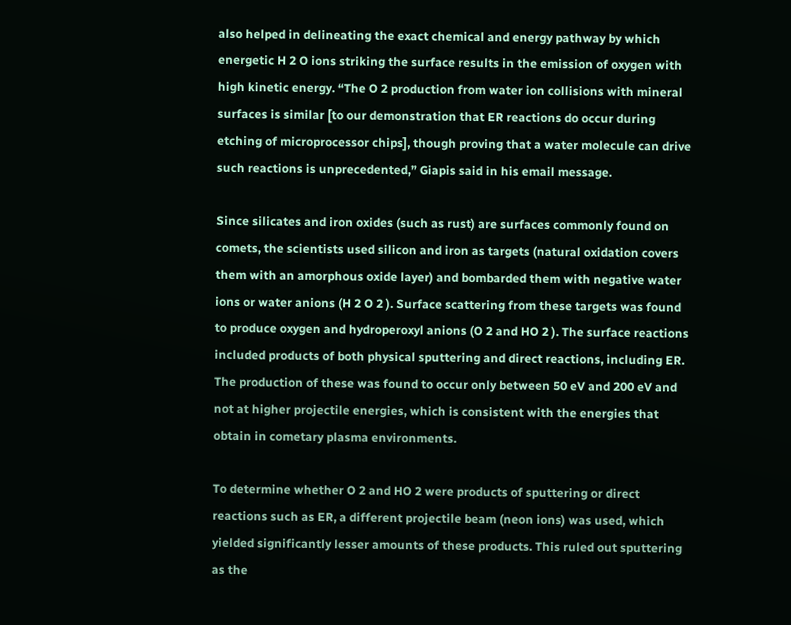also helped in delineating the exact chemical and energy pathway by which energetic H 2 O ions striking the surface results in the emission of oxygen with high kinetic energy. “The O 2 production from water ion collisions with mineral surfaces is similar [to our demonstration that ER reactions do occur during etching of microprocessor chips], though proving that a water molecule can drive such reactions is unprecedented,” Giapis said in his email message.

Since silicates and iron oxides (such as rust) are surfaces commonly found on comets, the scientists used silicon and iron as targets (natural oxidation covers them with an amorphous oxide layer) and bombarded them with negative water ions or water anions (H 2 O 2 ). Surface scattering from these targets was found to produce oxygen and hydroperoxyl anions (O 2 and HO 2 ). The surface reactions included products of both physical sputtering and direct reactions, including ER. The production of these was found to occur only between 50 eV and 200 eV and not at higher projectile energies, which is consistent with the energies that obtain in cometary plasma environments.

To determine whether O 2 and HO 2 were products of sputtering or direct reactions such as ER, a different projectile beam (neon ions) was used, which yielded significantly lesser amounts of these products. This ruled out sputtering as the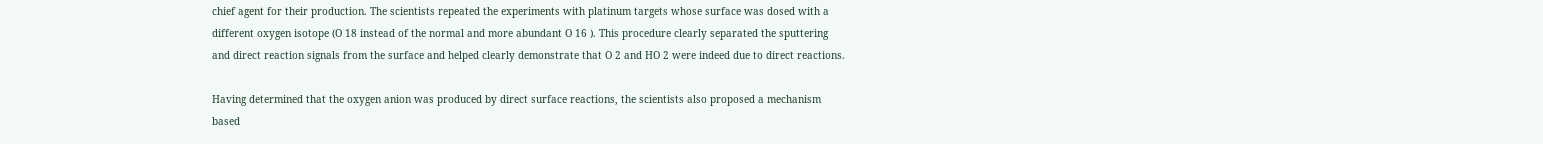chief agent for their production. The scientists repeated the experiments with platinum targets whose surface was dosed with a different oxygen isotope (O 18 instead of the normal and more abundant O 16 ). This procedure clearly separated the sputtering and direct reaction signals from the surface and helped clearly demonstrate that O 2 and HO 2 were indeed due to direct reactions.

Having determined that the oxygen anion was produced by direct surface reactions, the scientists also proposed a mechanism based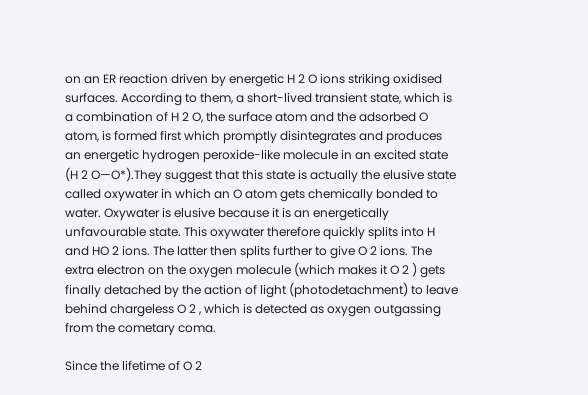on an ER reaction driven by energetic H 2 O ions striking oxidised surfaces. According to them, a short-lived transient state, which is a combination of H 2 O, the surface atom and the adsorbed O atom, is formed first which promptly disintegrates and produces an energetic hydrogen peroxide-like molecule in an excited state (H 2 O—O*).They suggest that this state is actually the elusive state called oxywater in which an O atom gets chemically bonded to water. Oxywater is elusive because it is an energetically unfavourable state. This oxywater therefore quickly splits into H and HO 2 ions. The latter then splits further to give O 2 ions. The extra electron on the oxygen molecule (which makes it O 2 ) gets finally detached by the action of light (photodetachment) to leave behind chargeless O 2 , which is detected as oxygen outgassing from the cometary coma.

Since the lifetime of O 2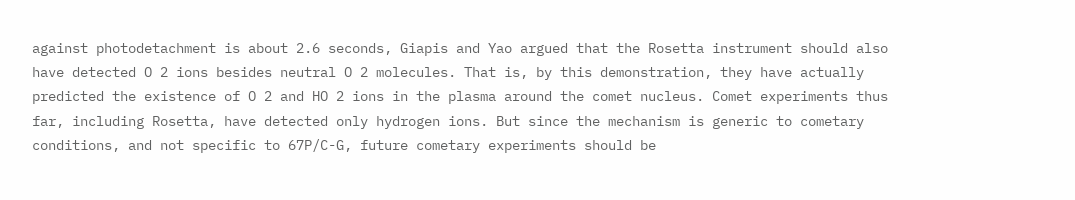against photodetachment is about 2.6 seconds, Giapis and Yao argued that the Rosetta instrument should also have detected O 2 ions besides neutral O 2 molecules. That is, by this demonstration, they have actually predicted the existence of O 2 and HO 2 ions in the plasma around the comet nucleus. Comet experiments thus far, including Rosetta, have detected only hydrogen ions. But since the mechanism is generic to cometary conditions, and not specific to 67P/C-G, future cometary experiments should be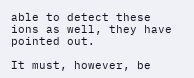able to detect these ions as well, they have pointed out.

It must, however, be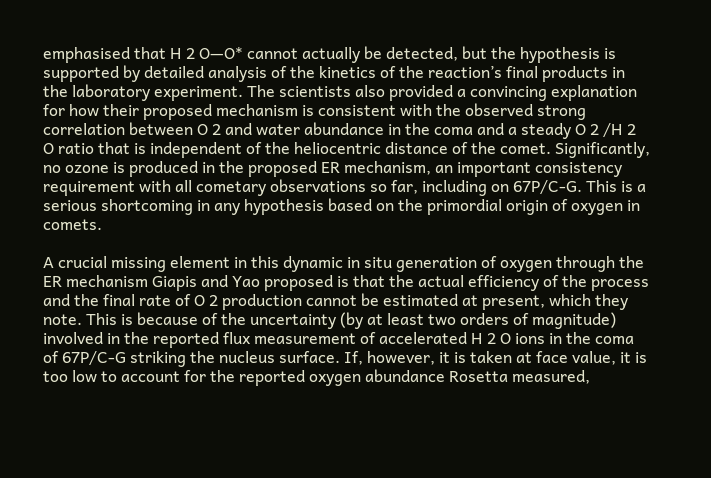emphasised that H 2 O—O* cannot actually be detected, but the hypothesis is supported by detailed analysis of the kinetics of the reaction’s final products in the laboratory experiment. The scientists also provided a convincing explanation for how their proposed mechanism is consistent with the observed strong correlation between O 2 and water abundance in the coma and a steady O 2 /H 2 O ratio that is independent of the heliocentric distance of the comet. Significantly, no ozone is produced in the proposed ER mechanism, an important consistency requirement with all cometary observations so far, including on 67P/C-G. This is a serious shortcoming in any hypothesis based on the primordial origin of oxygen in comets.

A crucial missing element in this dynamic in situ generation of oxygen through the ER mechanism Giapis and Yao proposed is that the actual efficiency of the process and the final rate of O 2 production cannot be estimated at present, which they note. This is because of the uncertainty (by at least two orders of magnitude) involved in the reported flux measurement of accelerated H 2 O ions in the coma of 67P/C-G striking the nucleus surface. If, however, it is taken at face value, it is too low to account for the reported oxygen abundance Rosetta measured,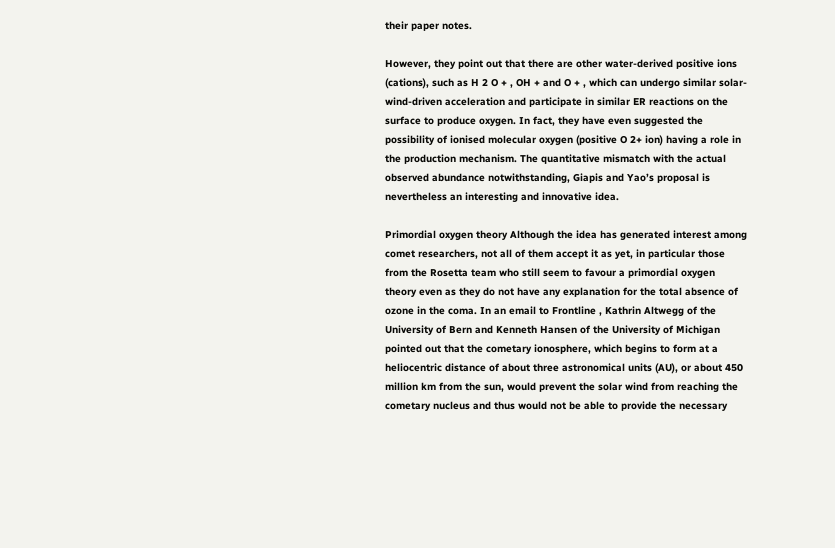their paper notes.

However, they point out that there are other water-derived positive ions (cations), such as H 2 O + , OH + and O + , which can undergo similar solar-wind-driven acceleration and participate in similar ER reactions on the surface to produce oxygen. In fact, they have even suggested the possibility of ionised molecular oxygen (positive O 2+ ion) having a role in the production mechanism. The quantitative mismatch with the actual observed abundance notwithstanding, Giapis and Yao’s proposal is nevertheless an interesting and innovative idea.

Primordial oxygen theory Although the idea has generated interest among comet researchers, not all of them accept it as yet, in particular those from the Rosetta team who still seem to favour a primordial oxygen theory even as they do not have any explanation for the total absence of ozone in the coma. In an email to Frontline , Kathrin Altwegg of the University of Bern and Kenneth Hansen of the University of Michigan pointed out that the cometary ionosphere, which begins to form at a heliocentric distance of about three astronomical units (AU), or about 450 million km from the sun, would prevent the solar wind from reaching the cometary nucleus and thus would not be able to provide the necessary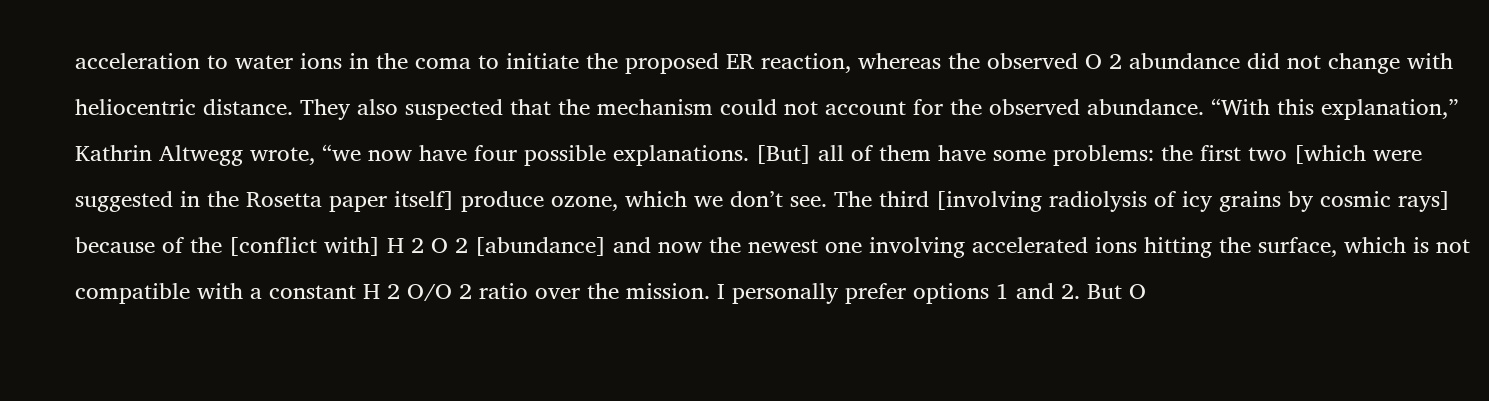acceleration to water ions in the coma to initiate the proposed ER reaction, whereas the observed O 2 abundance did not change with heliocentric distance. They also suspected that the mechanism could not account for the observed abundance. “With this explanation,” Kathrin Altwegg wrote, “we now have four possible explanations. [But] all of them have some problems: the first two [which were suggested in the Rosetta paper itself] produce ozone, which we don’t see. The third [involving radiolysis of icy grains by cosmic rays] because of the [conflict with] H 2 O 2 [abundance] and now the newest one involving accelerated ions hitting the surface, which is not compatible with a constant H 2 O/O 2 ratio over the mission. I personally prefer options 1 and 2. But O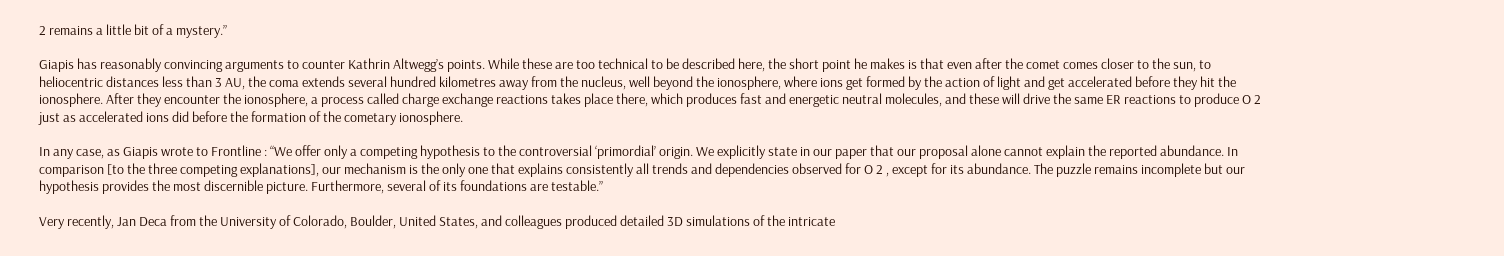2 remains a little bit of a mystery.”

Giapis has reasonably convincing arguments to counter Kathrin Altwegg’s points. While these are too technical to be described here, the short point he makes is that even after the comet comes closer to the sun, to heliocentric distances less than 3 AU, the coma extends several hundred kilometres away from the nucleus, well beyond the ionosphere, where ions get formed by the action of light and get accelerated before they hit the ionosphere. After they encounter the ionosphere, a process called charge exchange reactions takes place there, which produces fast and energetic neutral molecules, and these will drive the same ER reactions to produce O 2 just as accelerated ions did before the formation of the cometary ionosphere.

In any case, as Giapis wrote to Frontline : “We offer only a competing hypothesis to the controversial ‘primordial’ origin. We explicitly state in our paper that our proposal alone cannot explain the reported abundance. In comparison [to the three competing explanations], our mechanism is the only one that explains consistently all trends and dependencies observed for O 2 , except for its abundance. The puzzle remains incomplete but our hypothesis provides the most discernible picture. Furthermore, several of its foundations are testable.”

Very recently, Jan Deca from the University of Colorado, Boulder, United States, and colleagues produced detailed 3D simulations of the intricate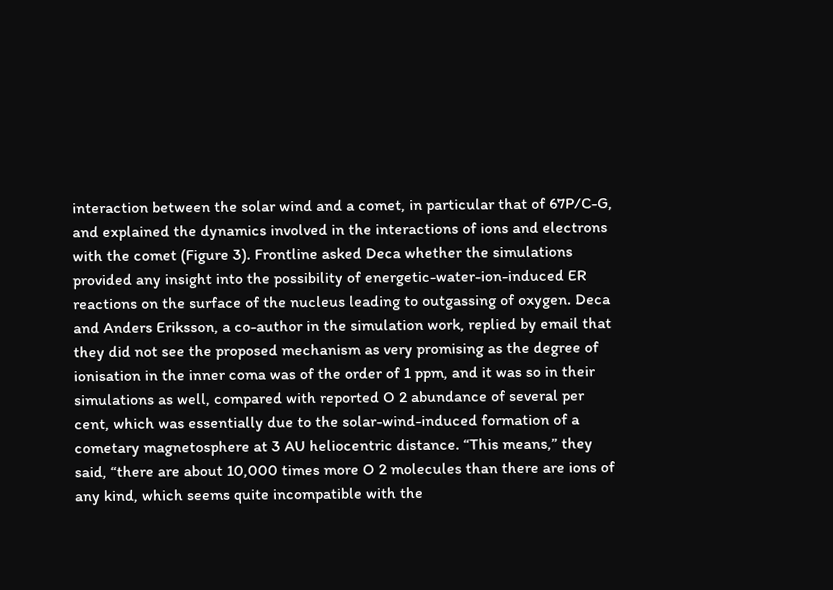interaction between the solar wind and a comet, in particular that of 67P/C-G, and explained the dynamics involved in the interactions of ions and electrons with the comet (Figure 3). Frontline asked Deca whether the simulations provided any insight into the possibility of energetic-water-ion-induced ER reactions on the surface of the nucleus leading to outgassing of oxygen. Deca and Anders Eriksson, a co-author in the simulation work, replied by email that they did not see the proposed mechanism as very promising as the degree of ionisation in the inner coma was of the order of 1 ppm, and it was so in their simulations as well, compared with reported O 2 abundance of several per cent, which was essentially due to the solar-wind-induced formation of a cometary magnetosphere at 3 AU heliocentric distance. “This means,” they said, “there are about 10,000 times more O 2 molecules than there are ions of any kind, which seems quite incompatible with the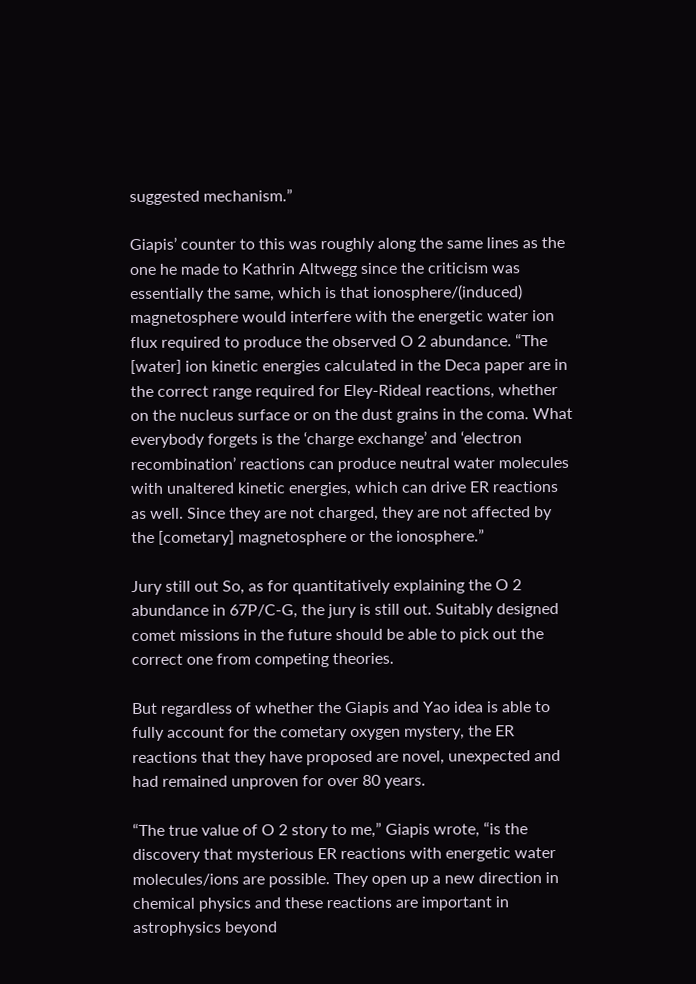suggested mechanism.”

Giapis’ counter to this was roughly along the same lines as the one he made to Kathrin Altwegg since the criticism was essentially the same, which is that ionosphere/(induced) magnetosphere would interfere with the energetic water ion flux required to produce the observed O 2 abundance. “The [water] ion kinetic energies calculated in the Deca paper are in the correct range required for Eley-Rideal reactions, whether on the nucleus surface or on the dust grains in the coma. What everybody forgets is the ‘charge exchange’ and ‘electron recombination’ reactions can produce neutral water molecules with unaltered kinetic energies, which can drive ER reactions as well. Since they are not charged, they are not affected by the [cometary] magnetosphere or the ionosphere.”

Jury still out So, as for quantitatively explaining the O 2 abundance in 67P/C-G, the jury is still out. Suitably designed comet missions in the future should be able to pick out the correct one from competing theories.

But regardless of whether the Giapis and Yao idea is able to fully account for the cometary oxygen mystery, the ER reactions that they have proposed are novel, unexpected and had remained unproven for over 80 years.

“The true value of O 2 story to me,” Giapis wrote, “is the discovery that mysterious ER reactions with energetic water molecules/ions are possible. They open up a new direction in chemical physics and these reactions are important in astrophysics beyond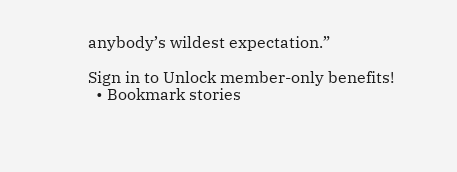anybody’s wildest expectation.”

Sign in to Unlock member-only benefits!
  • Bookmark stories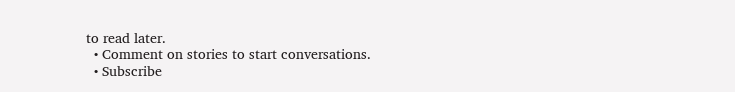to read later.
  • Comment on stories to start conversations.
  • Subscribe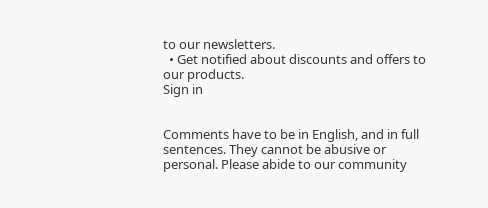to our newsletters.
  • Get notified about discounts and offers to our products.
Sign in


Comments have to be in English, and in full sentences. They cannot be abusive or personal. Please abide to our community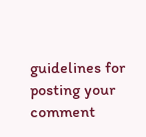guidelines for posting your comment